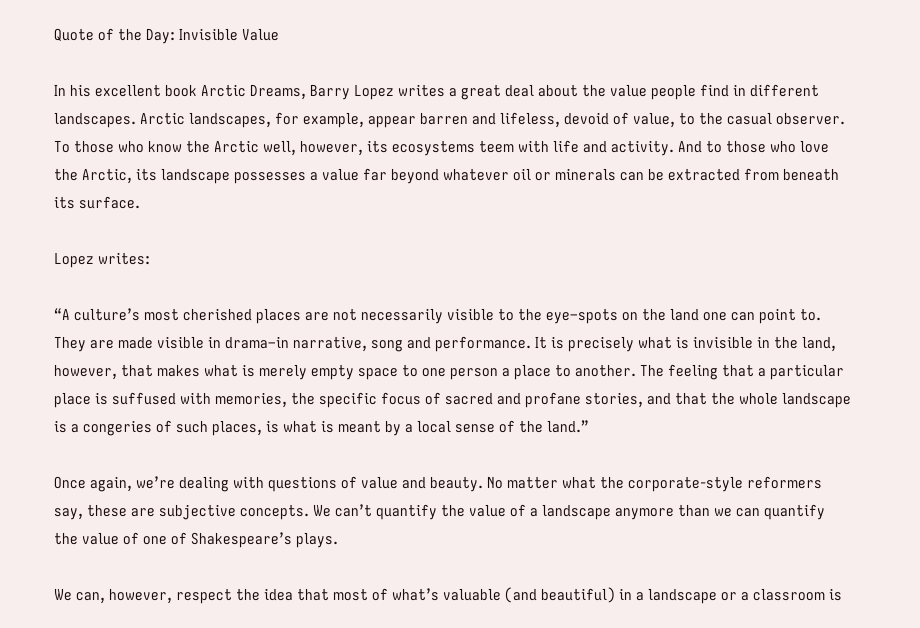Quote of the Day: Invisible Value

In his excellent book Arctic Dreams, Barry Lopez writes a great deal about the value people find in different landscapes. Arctic landscapes, for example, appear barren and lifeless, devoid of value, to the casual observer. To those who know the Arctic well, however, its ecosystems teem with life and activity. And to those who love the Arctic, its landscape possesses a value far beyond whatever oil or minerals can be extracted from beneath its surface.

Lopez writes:

“A culture’s most cherished places are not necessarily visible to the eye–spots on the land one can point to. They are made visible in drama–in narrative, song and performance. It is precisely what is invisible in the land, however, that makes what is merely empty space to one person a place to another. The feeling that a particular place is suffused with memories, the specific focus of sacred and profane stories, and that the whole landscape is a congeries of such places, is what is meant by a local sense of the land.”

Once again, we’re dealing with questions of value and beauty. No matter what the corporate-style reformers say, these are subjective concepts. We can’t quantify the value of a landscape anymore than we can quantify the value of one of Shakespeare’s plays.

We can, however, respect the idea that most of what’s valuable (and beautiful) in a landscape or a classroom is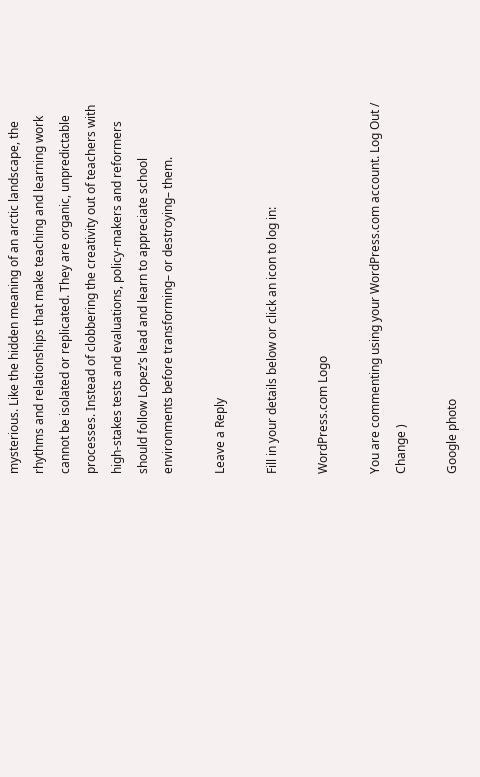mysterious. Like the hidden meaning of an arctic landscape, the rhythms and relationships that make teaching and learning work cannot be isolated or replicated. They are organic, unpredictable processes. Instead of clobbering the creativity out of teachers with high-stakes tests and evaluations, policy-makers and reformers should follow Lopez’s lead and learn to appreciate school environments before transforming– or destroying– them.

Leave a Reply

Fill in your details below or click an icon to log in:

WordPress.com Logo

You are commenting using your WordPress.com account. Log Out /  Change )

Google photo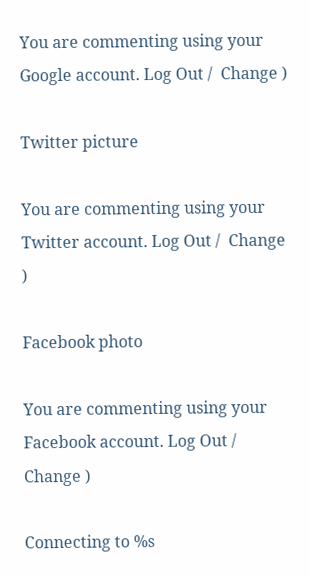You are commenting using your Google account. Log Out /  Change )

Twitter picture

You are commenting using your Twitter account. Log Out /  Change )

Facebook photo

You are commenting using your Facebook account. Log Out /  Change )

Connecting to %s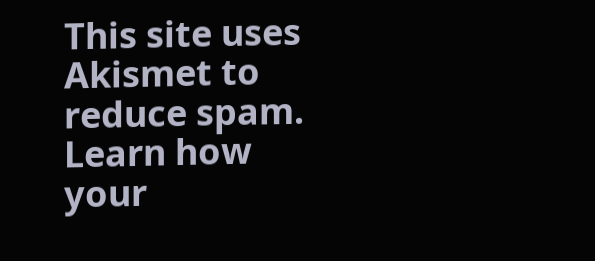This site uses Akismet to reduce spam. Learn how your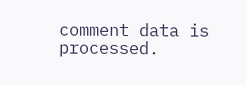comment data is processed.